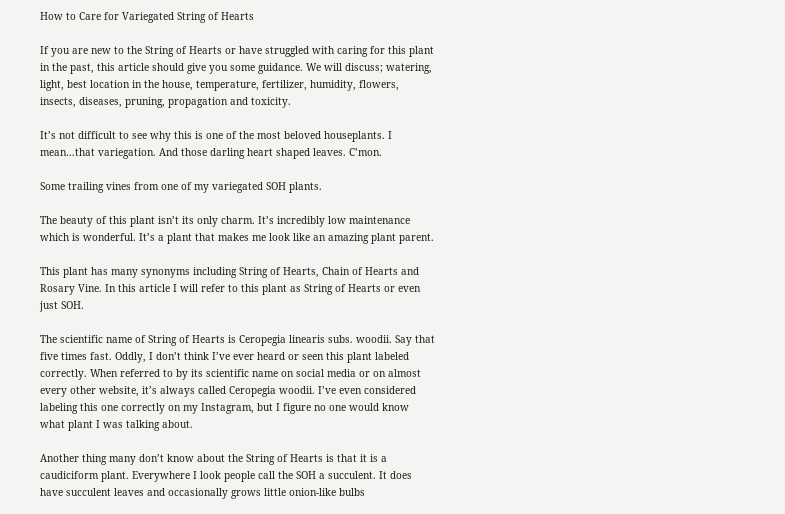How to Care for Variegated String of Hearts

If you are new to the String of Hearts or have struggled with caring for this plant in the past, this article should give you some guidance. We will discuss; watering, light, best location in the house, temperature, fertilizer, humidity, flowers, insects, diseases, pruning, propagation and toxicity.

It’s not difficult to see why this is one of the most beloved houseplants. I mean…that variegation. And those darling heart shaped leaves. C’mon.

Some trailing vines from one of my variegated SOH plants.

The beauty of this plant isn’t its only charm. It’s incredibly low maintenance which is wonderful. It’s a plant that makes me look like an amazing plant parent.

This plant has many synonyms including String of Hearts, Chain of Hearts and Rosary Vine. In this article I will refer to this plant as String of Hearts or even just SOH.

The scientific name of String of Hearts is Ceropegia linearis subs. woodii. Say that five times fast. Oddly, I don’t think I’ve ever heard or seen this plant labeled correctly. When referred to by its scientific name on social media or on almost every other website, it’s always called Ceropegia woodii. I’ve even considered labeling this one correctly on my Instagram, but I figure no one would know what plant I was talking about.

Another thing many don’t know about the String of Hearts is that it is a caudiciform plant. Everywhere I look people call the SOH a succulent. It does have succulent leaves and occasionally grows little onion-like bulbs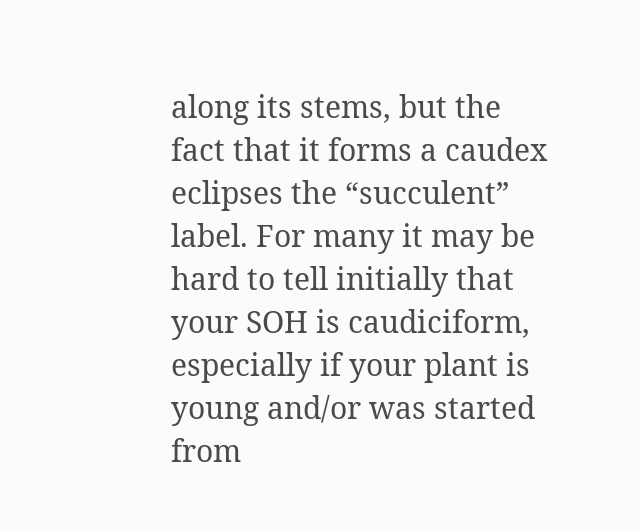along its stems, but the fact that it forms a caudex eclipses the “succulent” label. For many it may be hard to tell initially that your SOH is caudiciform, especially if your plant is young and/or was started from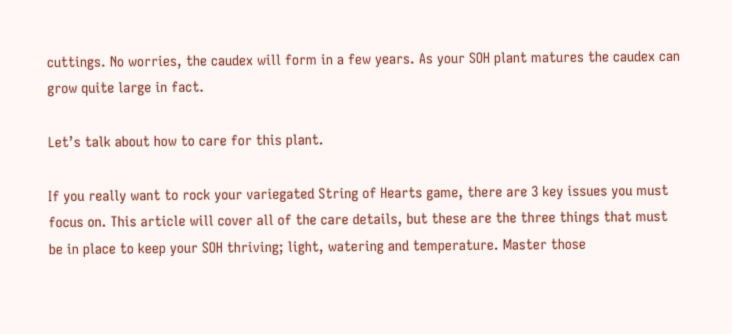cuttings. No worries, the caudex will form in a few years. As your SOH plant matures the caudex can grow quite large in fact.

Let’s talk about how to care for this plant.

If you really want to rock your variegated String of Hearts game, there are 3 key issues you must focus on. This article will cover all of the care details, but these are the three things that must be in place to keep your SOH thriving; light, watering and temperature. Master those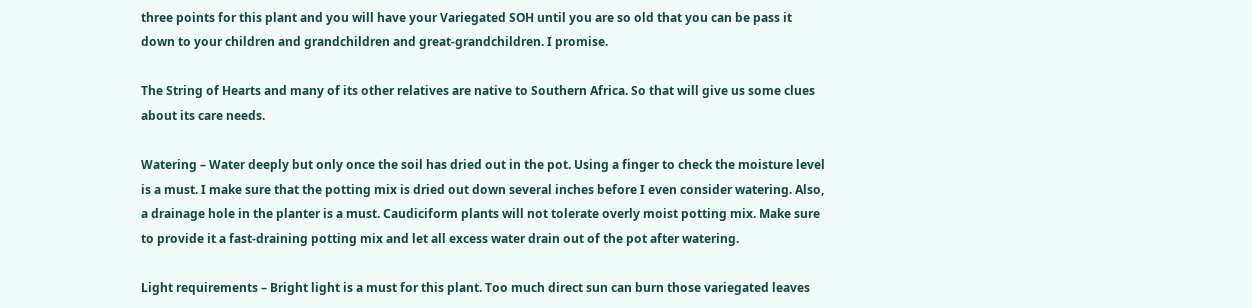three points for this plant and you will have your Variegated SOH until you are so old that you can be pass it down to your children and grandchildren and great-grandchildren. I promise.

The String of Hearts and many of its other relatives are native to Southern Africa. So that will give us some clues about its care needs.

Watering – Water deeply but only once the soil has dried out in the pot. Using a finger to check the moisture level is a must. I make sure that the potting mix is dried out down several inches before I even consider watering. Also, a drainage hole in the planter is a must. Caudiciform plants will not tolerate overly moist potting mix. Make sure to provide it a fast-draining potting mix and let all excess water drain out of the pot after watering.

Light requirements – Bright light is a must for this plant. Too much direct sun can burn those variegated leaves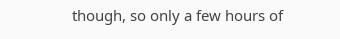though, so only a few hours of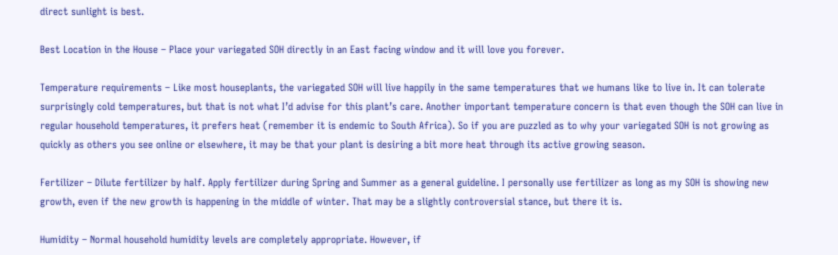direct sunlight is best.

Best Location in the House – Place your variegated SOH directly in an East facing window and it will love you forever.

Temperature requirements – Like most houseplants, the variegated SOH will live happily in the same temperatures that we humans like to live in. It can tolerate surprisingly cold temperatures, but that is not what I’d advise for this plant’s care. Another important temperature concern is that even though the SOH can live in regular household temperatures, it prefers heat (remember it is endemic to South Africa). So if you are puzzled as to why your variegated SOH is not growing as quickly as others you see online or elsewhere, it may be that your plant is desiring a bit more heat through its active growing season.

Fertilizer – Dilute fertilizer by half. Apply fertilizer during Spring and Summer as a general guideline. I personally use fertilizer as long as my SOH is showing new growth, even if the new growth is happening in the middle of winter. That may be a slightly controversial stance, but there it is.

Humidity – Normal household humidity levels are completely appropriate. However, if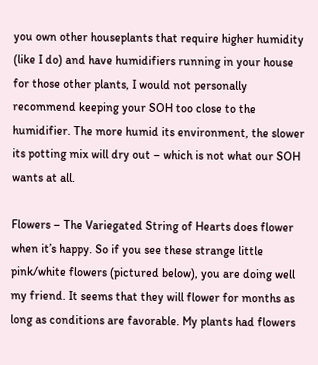you own other houseplants that require higher humidity (like I do) and have humidifiers running in your house for those other plants, I would not personally recommend keeping your SOH too close to the humidifier. The more humid its environment, the slower its potting mix will dry out – which is not what our SOH wants at all.

Flowers – The Variegated String of Hearts does flower when it’s happy. So if you see these strange little pink/white flowers (pictured below), you are doing well my friend. It seems that they will flower for months as long as conditions are favorable. My plants had flowers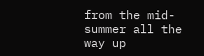from the mid-summer all the way up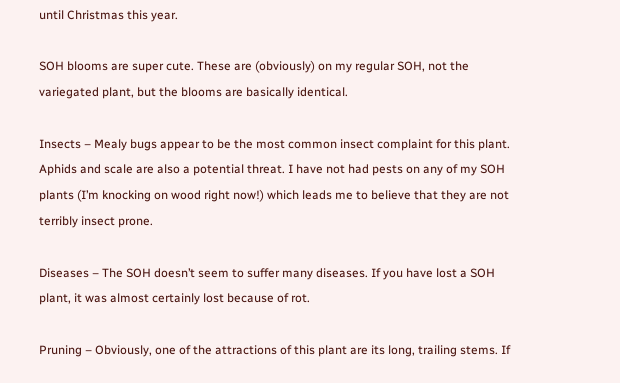until Christmas this year.

SOH blooms are super cute. These are (obviously) on my regular SOH, not the variegated plant, but the blooms are basically identical.

Insects – Mealy bugs appear to be the most common insect complaint for this plant. Aphids and scale are also a potential threat. I have not had pests on any of my SOH plants (I’m knocking on wood right now!) which leads me to believe that they are not terribly insect prone.

Diseases – The SOH doesn’t seem to suffer many diseases. If you have lost a SOH plant, it was almost certainly lost because of rot.

Pruning – Obviously, one of the attractions of this plant are its long, trailing stems. If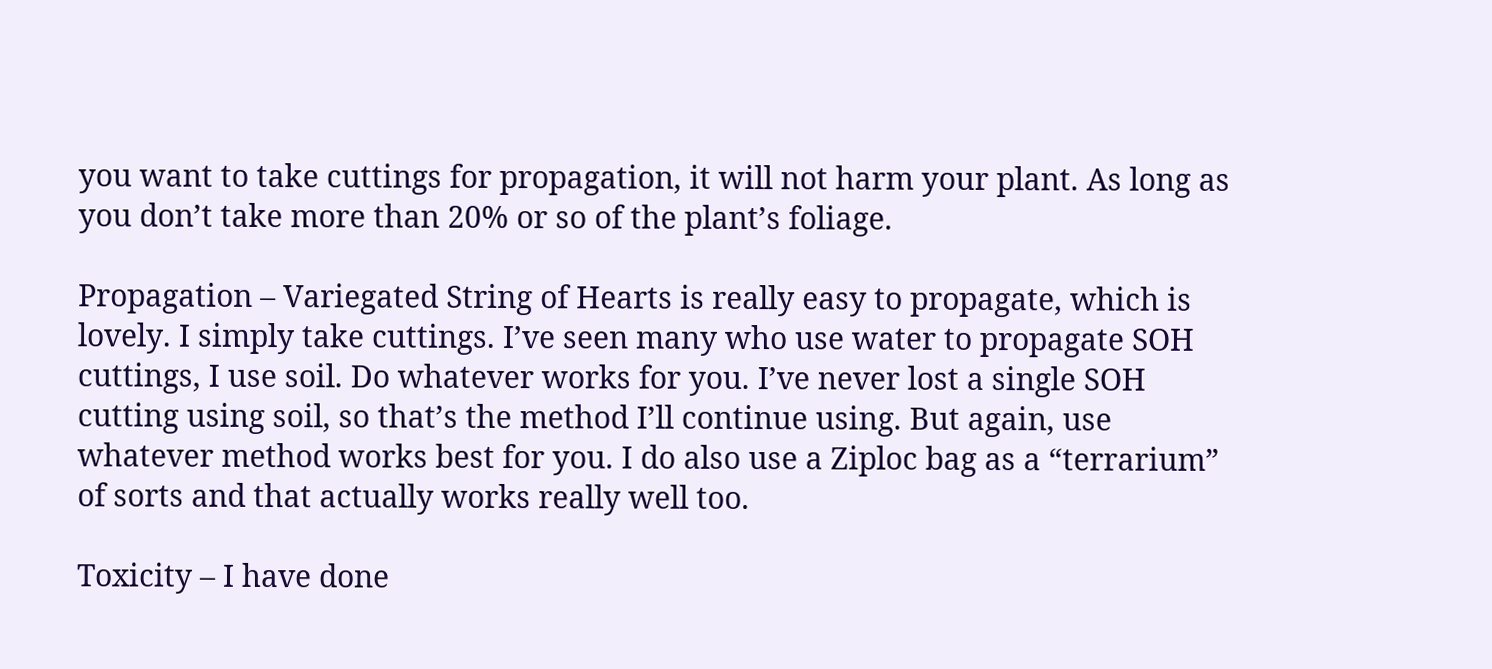you want to take cuttings for propagation, it will not harm your plant. As long as you don’t take more than 20% or so of the plant’s foliage.

Propagation – Variegated String of Hearts is really easy to propagate, which is lovely. I simply take cuttings. I’ve seen many who use water to propagate SOH cuttings, I use soil. Do whatever works for you. I’ve never lost a single SOH cutting using soil, so that’s the method I’ll continue using. But again, use whatever method works best for you. I do also use a Ziploc bag as a “terrarium” of sorts and that actually works really well too.

Toxicity – I have done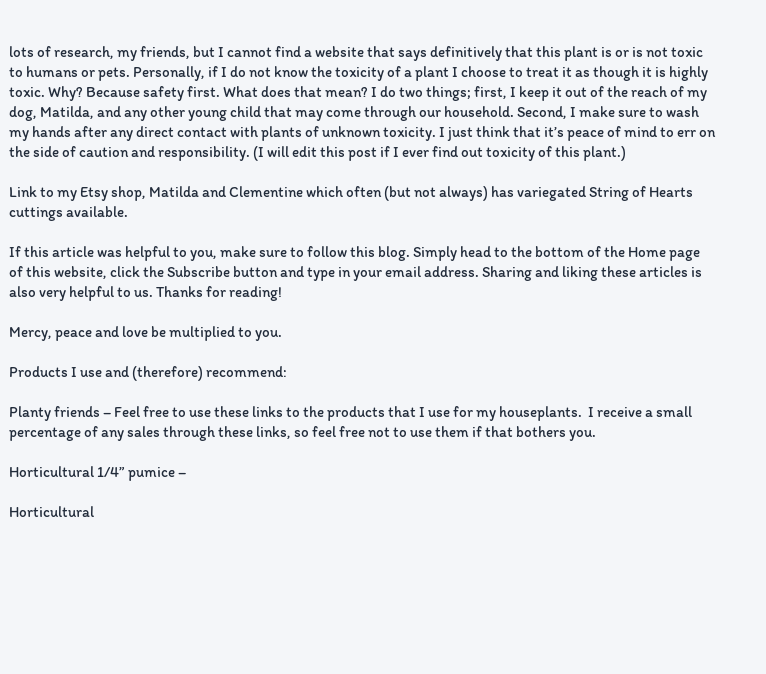lots of research, my friends, but I cannot find a website that says definitively that this plant is or is not toxic to humans or pets. Personally, if I do not know the toxicity of a plant I choose to treat it as though it is highly toxic. Why? Because safety first. What does that mean? I do two things; first, I keep it out of the reach of my dog, Matilda, and any other young child that may come through our household. Second, I make sure to wash my hands after any direct contact with plants of unknown toxicity. I just think that it’s peace of mind to err on the side of caution and responsibility. (I will edit this post if I ever find out toxicity of this plant.)

Link to my Etsy shop, Matilda and Clementine which often (but not always) has variegated String of Hearts cuttings available.

If this article was helpful to you, make sure to follow this blog. Simply head to the bottom of the Home page of this website, click the Subscribe button and type in your email address. Sharing and liking these articles is also very helpful to us. Thanks for reading!

Mercy, peace and love be multiplied to you.

Products I use and (therefore) recommend:

Planty friends – Feel free to use these links to the products that I use for my houseplants.  I receive a small percentage of any sales through these links, so feel free not to use them if that bothers you.

Horticultural 1/4” pumice –

Horticultural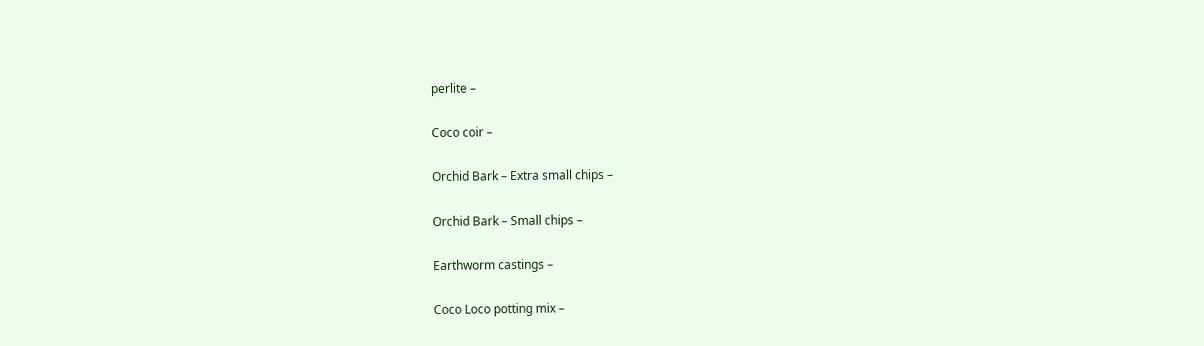perlite –

Coco coir –

Orchid Bark – Extra small chips –

Orchid Bark – Small chips –

Earthworm castings –

Coco Loco potting mix –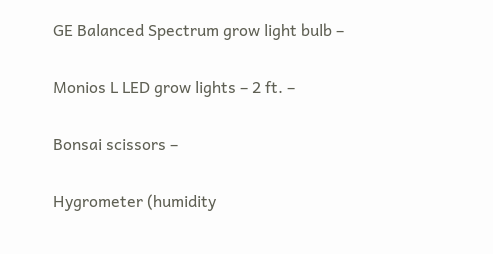GE Balanced Spectrum grow light bulb –

Monios L LED grow lights – 2 ft. –

Bonsai scissors –

Hygrometer (humidity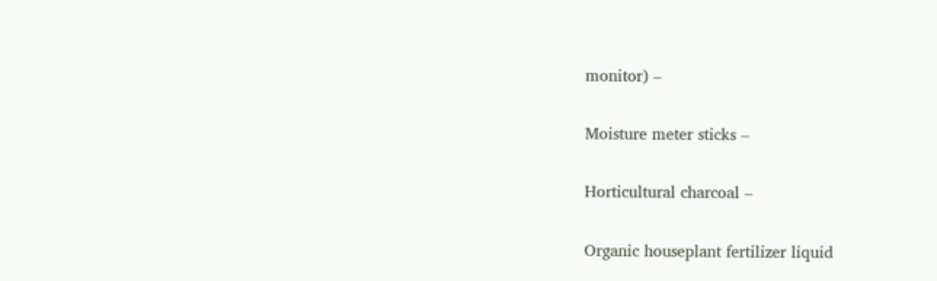monitor) –

Moisture meter sticks –

Horticultural charcoal –

Organic houseplant fertilizer liquid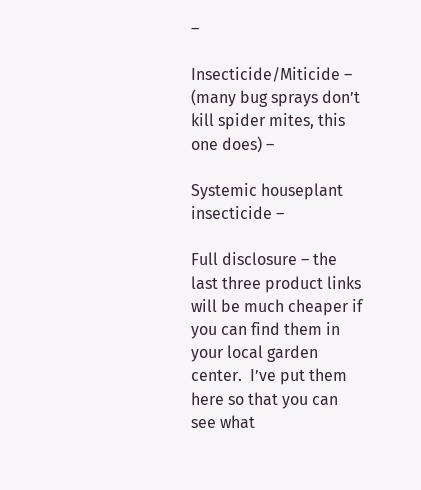–

Insecticide/Miticide – (many bug sprays don’t kill spider mites, this one does) –

Systemic houseplant insecticide –

Full disclosure – the last three product links will be much cheaper if you can find them in your local garden center.  I’ve put them here so that you can see what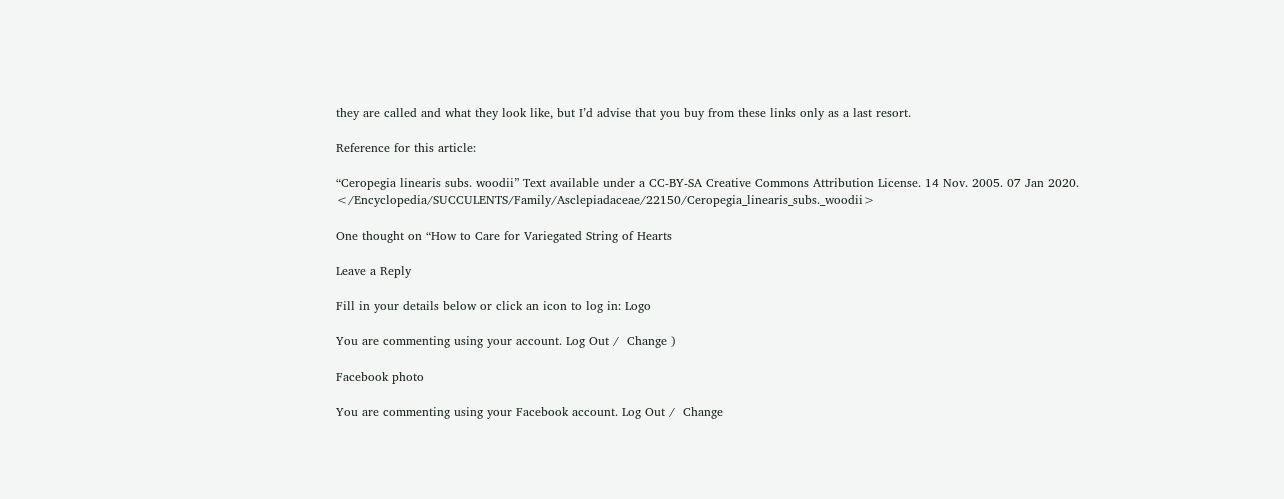they are called and what they look like, but I’d advise that you buy from these links only as a last resort.

Reference for this article:

“Ceropegia linearis subs. woodii” Text available under a CC-BY-SA Creative Commons Attribution License. 14 Nov. 2005. 07 Jan 2020. </Encyclopedia/SUCCULENTS/Family/Asclepiadaceae/22150/Ceropegia_linearis_subs._woodii>

One thought on “How to Care for Variegated String of Hearts

Leave a Reply

Fill in your details below or click an icon to log in: Logo

You are commenting using your account. Log Out /  Change )

Facebook photo

You are commenting using your Facebook account. Log Out /  Change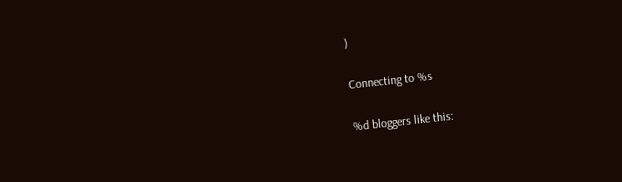)

Connecting to %s

%d bloggers like this: